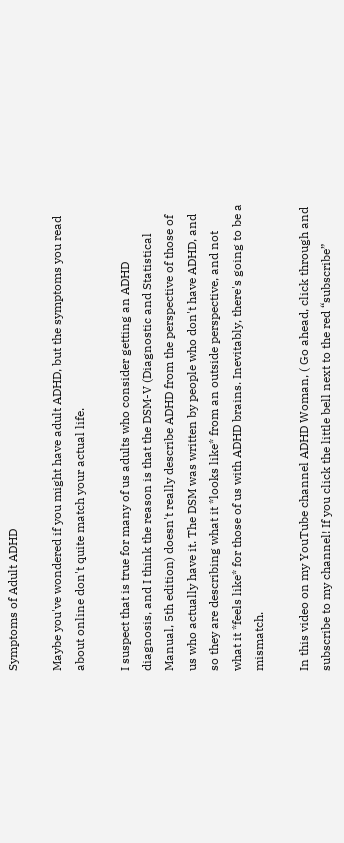Symptoms of Adult ADHD

Maybe you've wondered if you might have adult ADHD, but the symptoms you read about online don't quite match your actual life.

I suspect that is true for many of us adults who consider getting an ADHD diagnosis, and I think the reason is that the DSM-V (Diagnostic and Statistical Manual, 5th edition) doesn't really describe ADHD from the perspective of those of us who actually have it. The DSM was written by people who don't have ADHD, and so they are describing what it *looks like* from an outside perspective, and not what it *feels like* for those of us with ADHD brains. Inevitably, there's going to be a mismatch.

In this video on my YouTube channel ADHD Woman, ( Go ahead, click through and subscribe to my channel! If you click the little bell next to the red “subscribe”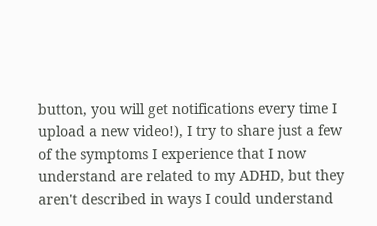button, you will get notifications every time I upload a new video!), I try to share just a few of the symptoms I experience that I now understand are related to my ADHD, but they aren't described in ways I could understand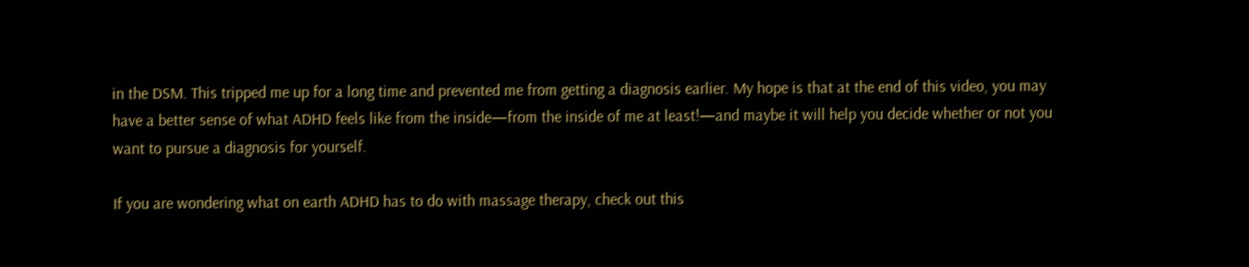in the DSM. This tripped me up for a long time and prevented me from getting a diagnosis earlier. My hope is that at the end of this video, you may have a better sense of what ADHD feels like from the inside—from the inside of me at least!—and maybe it will help you decide whether or not you want to pursue a diagnosis for yourself.

If you are wondering what on earth ADHD has to do with massage therapy, check out this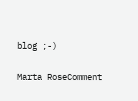blog ;-)

Marta RoseComment